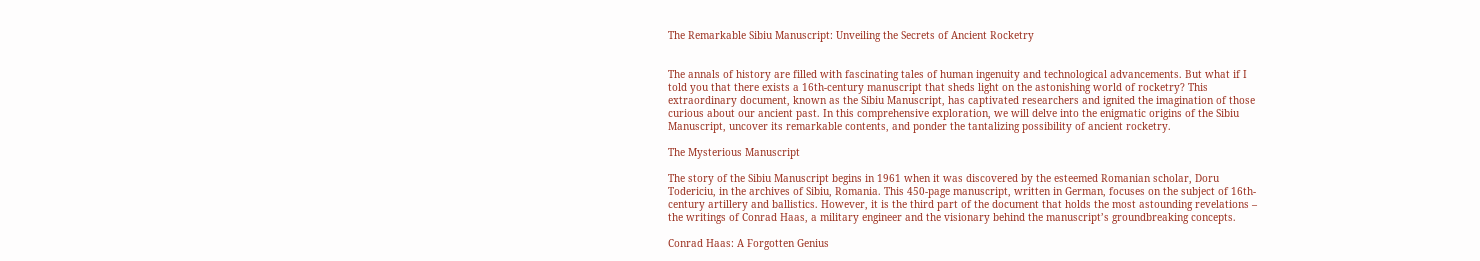The Remarkable Sibiu Manuscript: Unveiling the Secrets of Ancient Rocketry


The annals of history are filled with fascinating tales of human ingenuity and technological advancements. But what if I told you that there exists a 16th-century manuscript that sheds light on the astonishing world of rocketry? This extraordinary document, known as the Sibiu Manuscript, has captivated researchers and ignited the imagination of those curious about our ancient past. In this comprehensive exploration, we will delve into the enigmatic origins of the Sibiu Manuscript, uncover its remarkable contents, and ponder the tantalizing possibility of ancient rocketry.

The Mysterious Manuscript

The story of the Sibiu Manuscript begins in 1961 when it was discovered by the esteemed Romanian scholar, Doru Todericiu, in the archives of Sibiu, Romania. This 450-page manuscript, written in German, focuses on the subject of 16th-century artillery and ballistics. However, it is the third part of the document that holds the most astounding revelations – the writings of Conrad Haas, a military engineer and the visionary behind the manuscript’s groundbreaking concepts.

Conrad Haas: A Forgotten Genius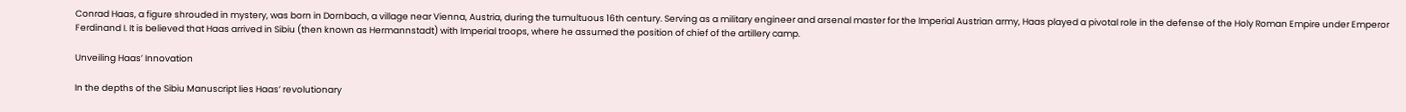Conrad Haas, a figure shrouded in mystery, was born in Dornbach, a village near Vienna, Austria, during the tumultuous 16th century. Serving as a military engineer and arsenal master for the Imperial Austrian army, Haas played a pivotal role in the defense of the Holy Roman Empire under Emperor Ferdinand I. It is believed that Haas arrived in Sibiu (then known as Hermannstadt) with Imperial troops, where he assumed the position of chief of the artillery camp.

Unveiling Haas’ Innovation

In the depths of the Sibiu Manuscript lies Haas’ revolutionary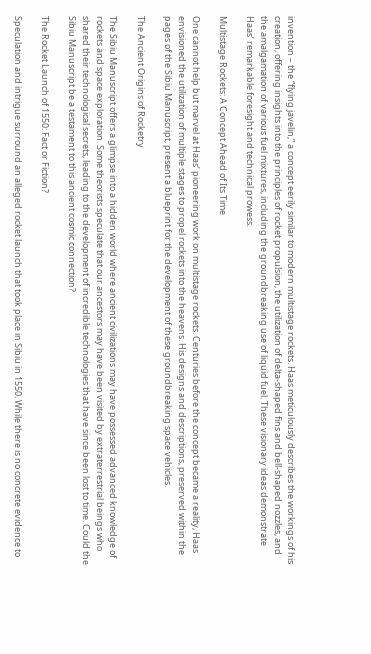invention – the “flying javelin,” a concept eerily similar to modern multistage rockets. Haas meticulously describes the workings of his creation, offering insights into the principles of rocket propulsion, the utilization of delta-shaped fins and bell-shaped nozzles, and the amalgamation of various fuel mixtures, including the groundbreaking use of liquid fuel. These visionary ideas demonstrate Haas’ remarkable foresight and technical prowess.

Multistage Rockets: A Concept Ahead of Its Time

One cannot help but marvel at Haas’ pioneering work on multistage rockets. Centuries before the concept became a reality, Haas envisioned the utilization of multiple stages to propel rockets into the heavens. His designs and descriptions, preserved within the pages of the Sibiu Manuscript, present a blueprint for the development of these groundbreaking space vehicles.

The Ancient Origins of Rocketry

The Sibiu Manuscript offers a glimpse into a hidden world where ancient civilizations may have possessed advanced knowledge of rockets and space exploration. Some theorists speculate that our ancestors may have been visited by extraterrestrial beings who shared their technological secrets, leading to the development of incredible technologies that have since been lost to time. Could the Sibiu Manuscript be a testament to this ancient cosmic connection?

The Rocket Launch of 1550: Fact or Fiction?

Speculation and intrigue surround an alleged rocket launch that took place in Sibiu in 1550. While there is no concrete evidence to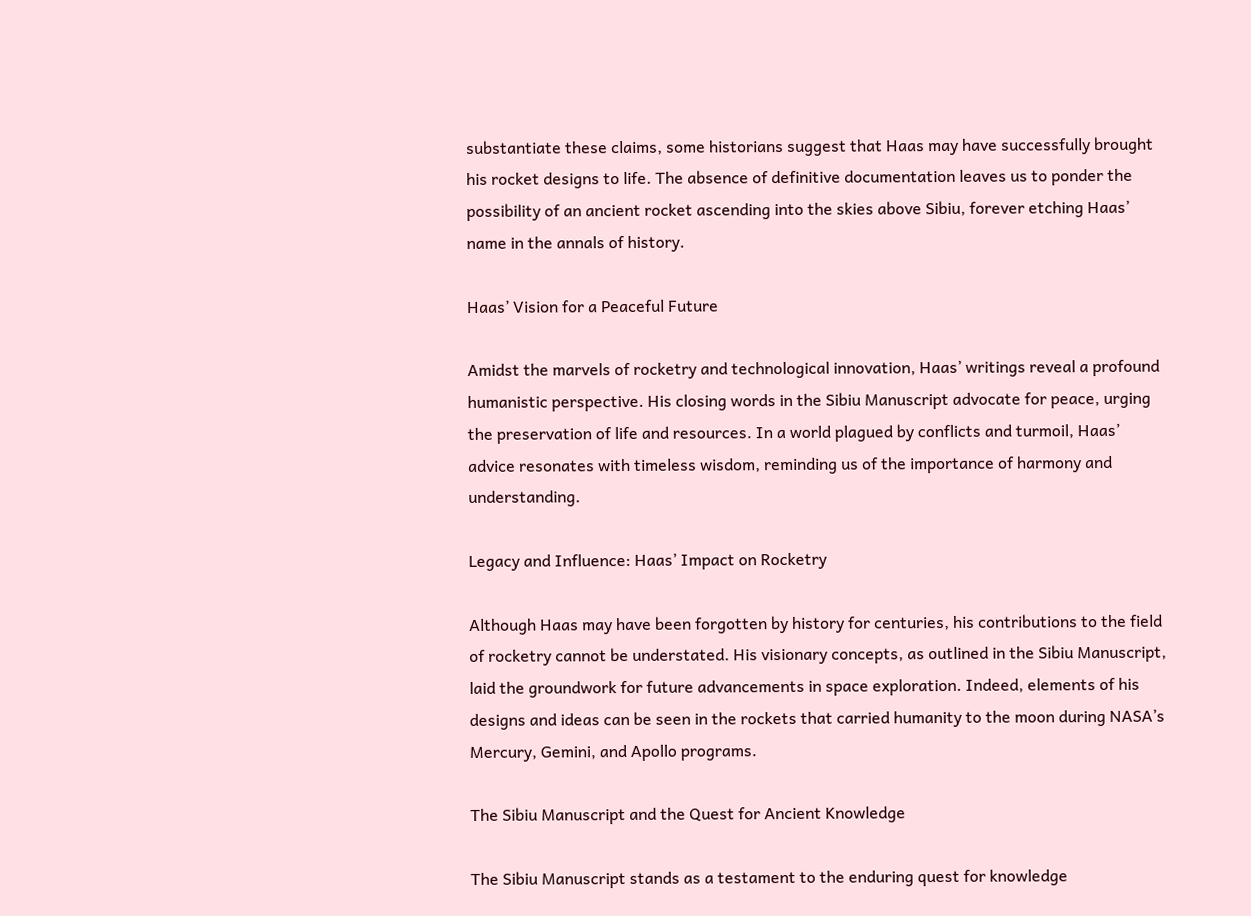substantiate these claims, some historians suggest that Haas may have successfully brought his rocket designs to life. The absence of definitive documentation leaves us to ponder the possibility of an ancient rocket ascending into the skies above Sibiu, forever etching Haas’ name in the annals of history.

Haas’ Vision for a Peaceful Future

Amidst the marvels of rocketry and technological innovation, Haas’ writings reveal a profound humanistic perspective. His closing words in the Sibiu Manuscript advocate for peace, urging the preservation of life and resources. In a world plagued by conflicts and turmoil, Haas’ advice resonates with timeless wisdom, reminding us of the importance of harmony and understanding.

Legacy and Influence: Haas’ Impact on Rocketry

Although Haas may have been forgotten by history for centuries, his contributions to the field of rocketry cannot be understated. His visionary concepts, as outlined in the Sibiu Manuscript, laid the groundwork for future advancements in space exploration. Indeed, elements of his designs and ideas can be seen in the rockets that carried humanity to the moon during NASA’s Mercury, Gemini, and Apollo programs.

The Sibiu Manuscript and the Quest for Ancient Knowledge

The Sibiu Manuscript stands as a testament to the enduring quest for knowledge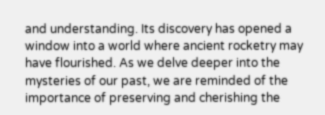and understanding. Its discovery has opened a window into a world where ancient rocketry may have flourished. As we delve deeper into the mysteries of our past, we are reminded of the importance of preserving and cherishing the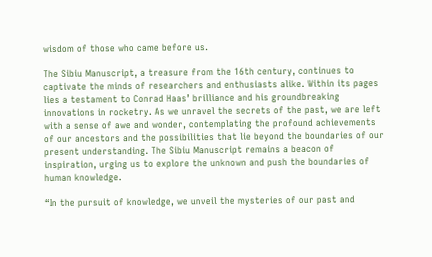wisdom of those who came before us.

The Sibiu Manuscript, a treasure from the 16th century, continues to captivate the minds of researchers and enthusiasts alike. Within its pages lies a testament to Conrad Haas’ brilliance and his groundbreaking innovations in rocketry. As we unravel the secrets of the past, we are left with a sense of awe and wonder, contemplating the profound achievements of our ancestors and the possibilities that lie beyond the boundaries of our present understanding. The Sibiu Manuscript remains a beacon of inspiration, urging us to explore the unknown and push the boundaries of human knowledge.

“In the pursuit of knowledge, we unveil the mysteries of our past and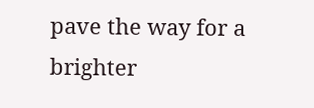pave the way for a brighter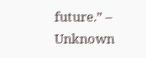future.” – Unknown